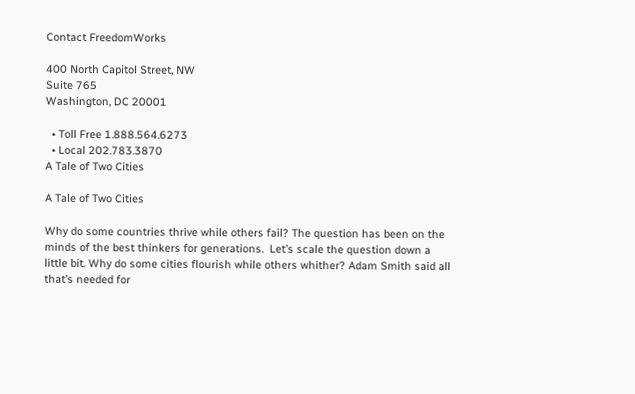Contact FreedomWorks

400 North Capitol Street, NW
Suite 765
Washington, DC 20001

  • Toll Free 1.888.564.6273
  • Local 202.783.3870
A Tale of Two Cities

A Tale of Two Cities

Why do some countries thrive while others fail? The question has been on the minds of the best thinkers for generations.  Let’s scale the question down a little bit. Why do some cities flourish while others whither? Adam Smith said all that’s needed for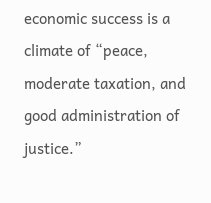economic success is a climate of “peace, moderate taxation, and good administration of justice.”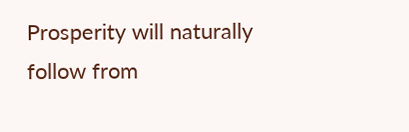Prosperity will naturally follow from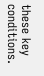these key conditions.